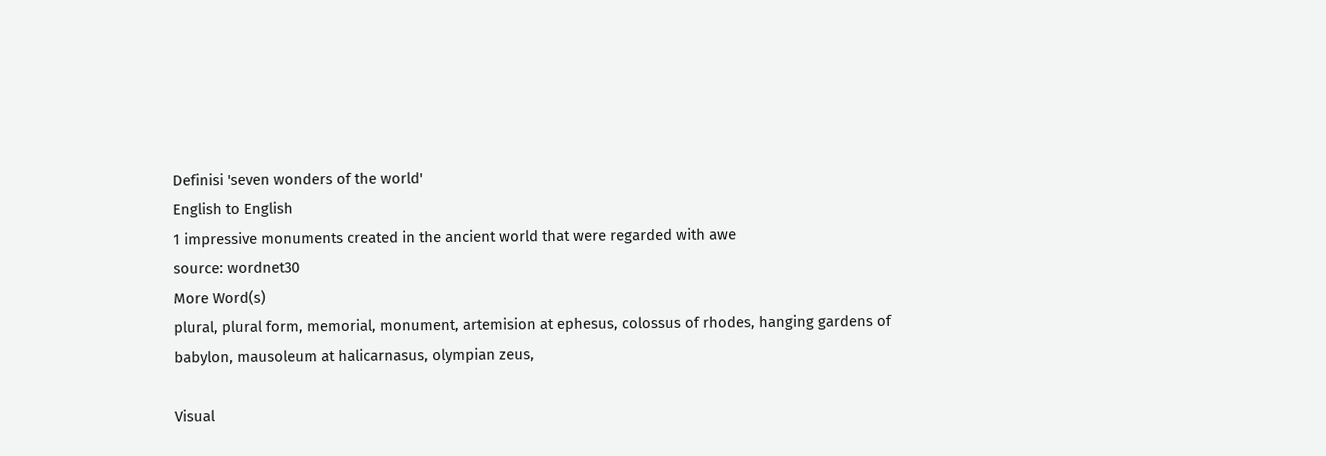Definisi 'seven wonders of the world'
English to English
1 impressive monuments created in the ancient world that were regarded with awe
source: wordnet30
More Word(s)
plural, plural form, memorial, monument, artemision at ephesus, colossus of rhodes, hanging gardens of babylon, mausoleum at halicarnasus, olympian zeus,

Visual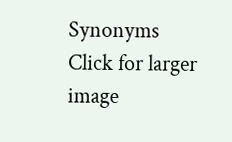Synonyms
Click for larger image